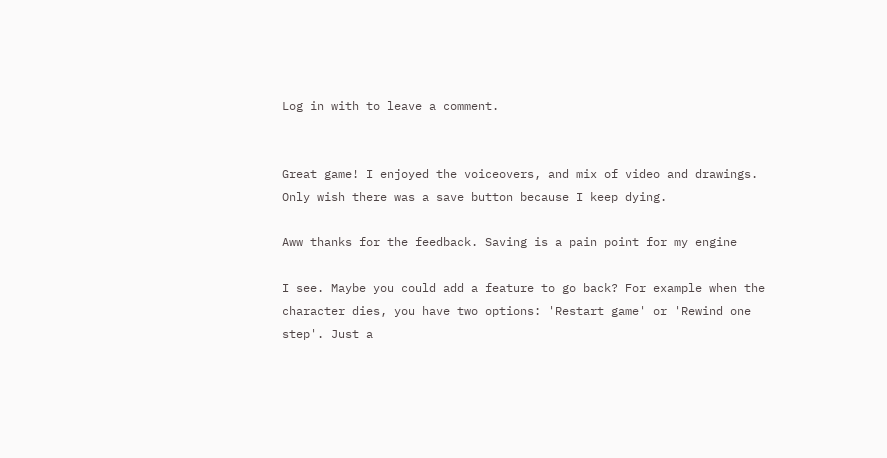Log in with to leave a comment.


Great game! I enjoyed the voiceovers, and mix of video and drawings. Only wish there was a save button because I keep dying.

Aww thanks for the feedback. Saving is a pain point for my engine

I see. Maybe you could add a feature to go back? For example when the character dies, you have two options: 'Restart game' or 'Rewind one step'. Just a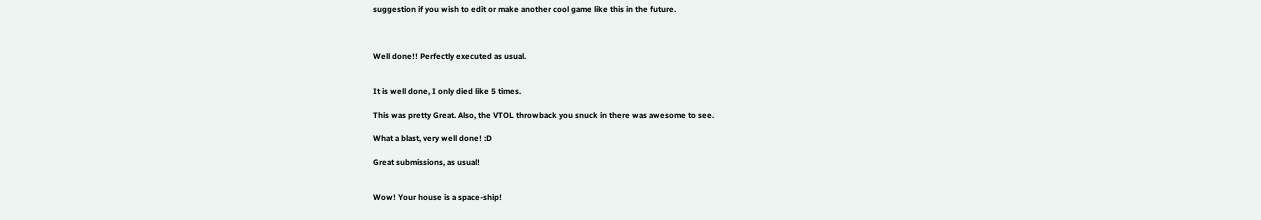suggestion if you wish to edit or make another cool game like this in the future.



Well done!! Perfectly executed as usual.


It is well done, I only died like 5 times.

This was pretty Great. Also, the VTOL throwback you snuck in there was awesome to see.

What a blast, very well done! :D

Great submissions, as usual!


Wow! Your house is a space-ship!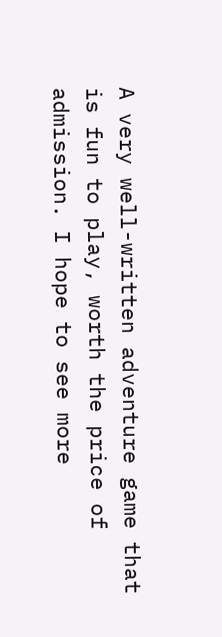A very well-written adventure game that is fun to play, worth the price of admission. I hope to see more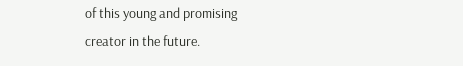of this young and promising creator in the future.